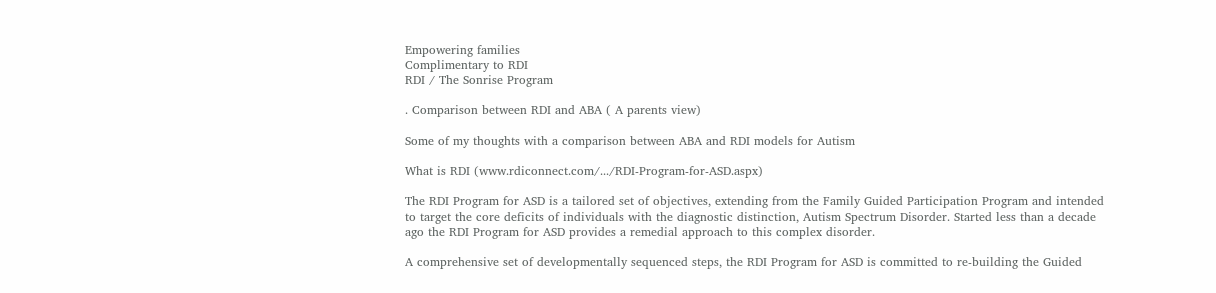Empowering families
Complimentary to RDI
RDI / The Sonrise Program

. Comparison between RDI and ABA ( A parents view)

Some of my thoughts with a comparison between ABA and RDI models for Autism

What is RDI (www.rdiconnect.com/.../RDI-Program-for-ASD.aspx)

The RDI Program for ASD is a tailored set of objectives, extending from the Family Guided Participation Program and intended to target the core deficits of individuals with the diagnostic distinction, Autism Spectrum Disorder. Started less than a decade ago the RDI Program for ASD provides a remedial approach to this complex disorder.

A comprehensive set of developmentally sequenced steps, the RDI Program for ASD is committed to re-building the Guided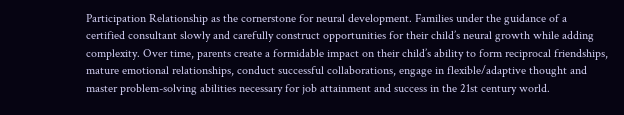Participation Relationship as the cornerstone for neural development. Families under the guidance of a certified consultant slowly and carefully construct opportunities for their child’s neural growth while adding complexity. Over time, parents create a formidable impact on their child’s ability to form reciprocal friendships, mature emotional relationships, conduct successful collaborations, engage in flexible/adaptive thought and master problem-solving abilities necessary for job attainment and success in the 21st century world.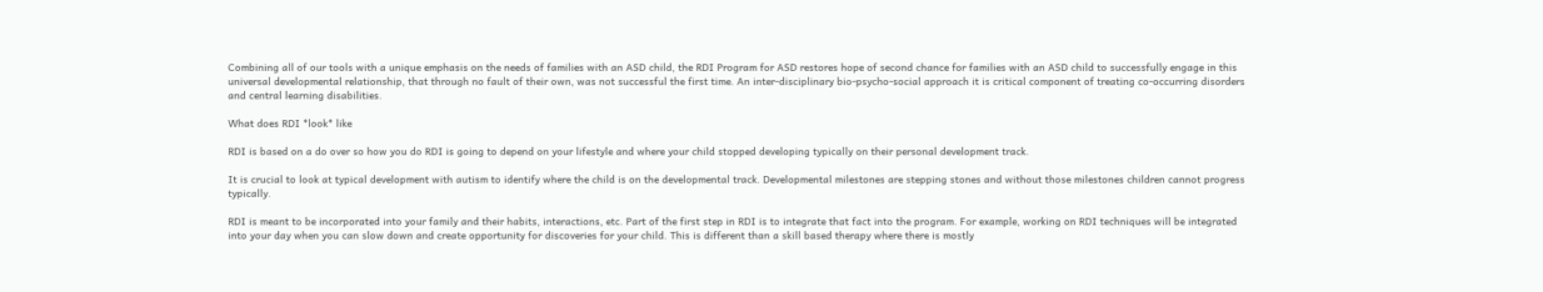Combining all of our tools with a unique emphasis on the needs of families with an ASD child, the RDI Program for ASD restores hope of second chance for families with an ASD child to successfully engage in this universal developmental relationship, that through no fault of their own, was not successful the first time. An inter-disciplinary bio-psycho-social approach it is critical component of treating co-occurring disorders and central learning disabilities.

What does RDI *look* like

RDI is based on a do over so how you do RDI is going to depend on your lifestyle and where your child stopped developing typically on their personal development track.

It is crucial to look at typical development with autism to identify where the child is on the developmental track. Developmental milestones are stepping stones and without those milestones children cannot progress typically.

RDI is meant to be incorporated into your family and their habits, interactions, etc. Part of the first step in RDI is to integrate that fact into the program. For example, working on RDI techniques will be integrated into your day when you can slow down and create opportunity for discoveries for your child. This is different than a skill based therapy where there is mostly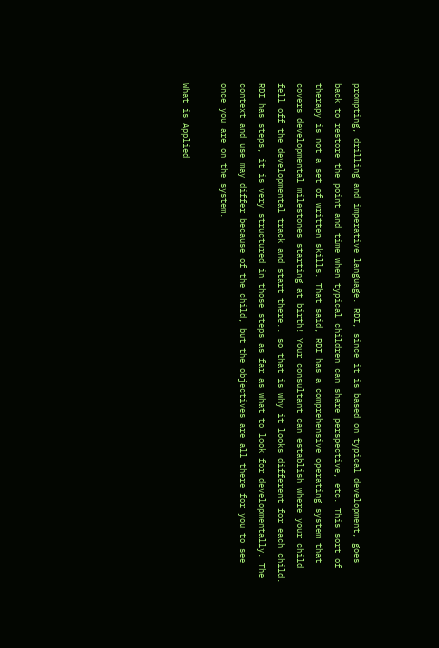prompting, drilling and imperative language. RDI, since it is based on typical development, goes back to restore the point and time when typical children can share perspective, etc. This sort of therapy is not a set of written skills. That said, RDI has a comprehensive operating system that covers developmental milestones starting at birth! Your consultant can establish where your child fell off the developmental track and start there.. so that is why it looks different for each child. RDI has steps, it is very structured in those steps as far as what to look for developmentally. The context and use may differ because of the child, but the objectives are all there for you to see once you are on the system.

What is Applied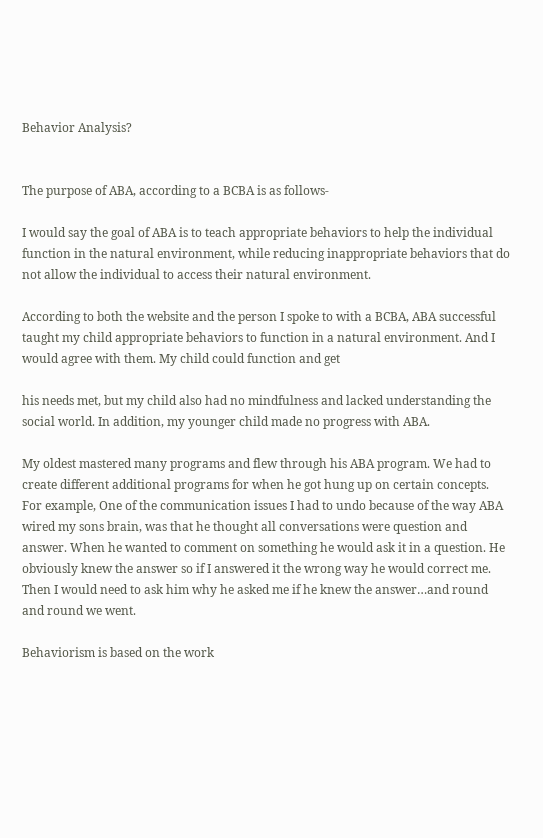Behavior Analysis?


The purpose of ABA, according to a BCBA is as follows-

I would say the goal of ABA is to teach appropriate behaviors to help the individual function in the natural environment, while reducing inappropriate behaviors that do not allow the individual to access their natural environment.

According to both the website and the person I spoke to with a BCBA, ABA successful taught my child appropriate behaviors to function in a natural environment. And I would agree with them. My child could function and get

his needs met, but my child also had no mindfulness and lacked understanding the social world. In addition, my younger child made no progress with ABA.

My oldest mastered many programs and flew through his ABA program. We had to create different additional programs for when he got hung up on certain concepts. For example, One of the communication issues I had to undo because of the way ABA wired my sons brain, was that he thought all conversations were question and answer. When he wanted to comment on something he would ask it in a question. He obviously knew the answer so if I answered it the wrong way he would correct me. Then I would need to ask him why he asked me if he knew the answer…and round and round we went.

Behaviorism is based on the work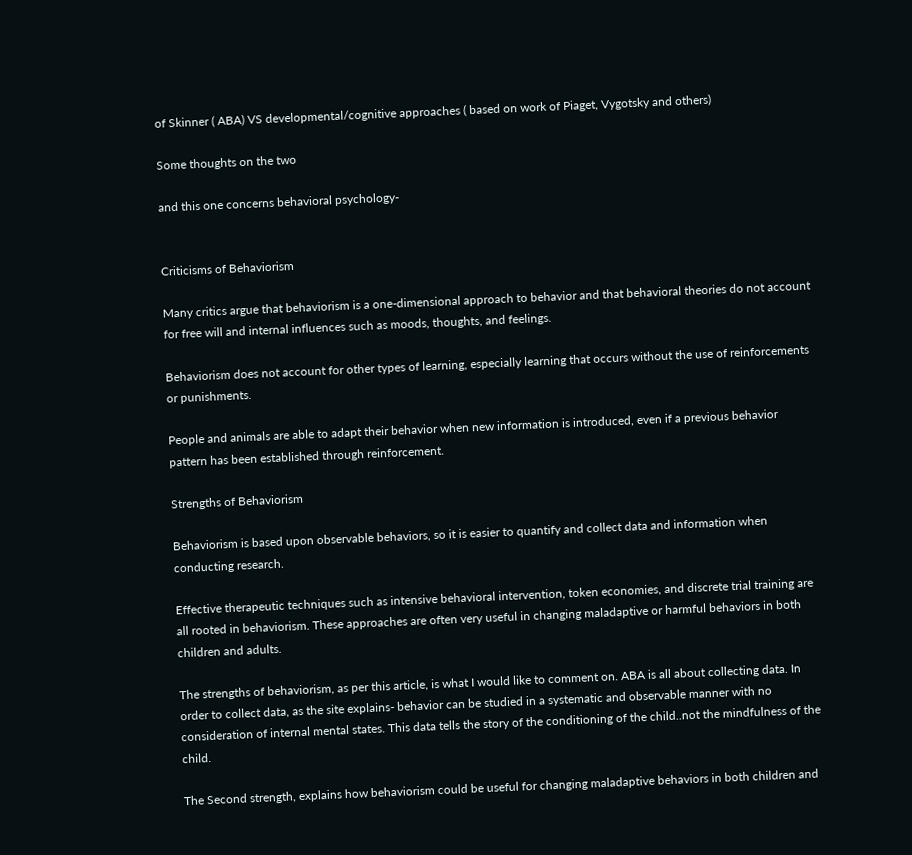of Skinner ( ABA) VS developmental/cognitive approaches ( based on work of Piaget, Vygotsky and others)

Some thoughts on the two

and this one concerns behavioral psychology-


Criticisms of Behaviorism

Many critics argue that behaviorism is a one-dimensional approach to behavior and that behavioral theories do not account for free will and internal influences such as moods, thoughts, and feelings.

Behaviorism does not account for other types of learning, especially learning that occurs without the use of reinforcements or punishments.

People and animals are able to adapt their behavior when new information is introduced, even if a previous behavior pattern has been established through reinforcement.

Strengths of Behaviorism

Behaviorism is based upon observable behaviors, so it is easier to quantify and collect data and information when conducting research.

Effective therapeutic techniques such as intensive behavioral intervention, token economies, and discrete trial training are all rooted in behaviorism. These approaches are often very useful in changing maladaptive or harmful behaviors in both children and adults.

The strengths of behaviorism, as per this article, is what I would like to comment on. ABA is all about collecting data. In order to collect data, as the site explains- behavior can be studied in a systematic and observable manner with no consideration of internal mental states. This data tells the story of the conditioning of the child..not the mindfulness of the child.

The Second strength, explains how behaviorism could be useful for changing maladaptive behaviors in both children and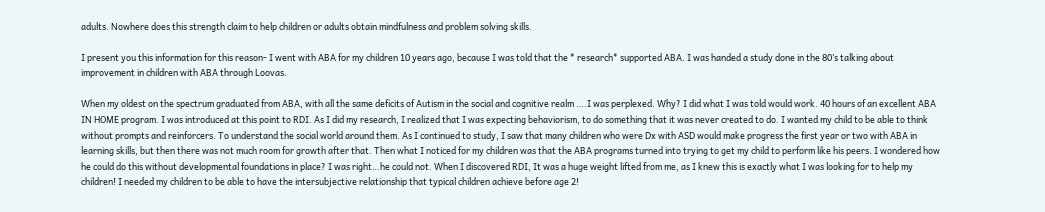adults. Nowhere does this strength claim to help children or adults obtain mindfulness and problem solving skills.

I present you this information for this reason- I went with ABA for my children 10 years ago, because I was told that the * research* supported ABA. I was handed a study done in the 80’s talking about improvement in children with ABA through Loovas.

When my oldest on the spectrum graduated from ABA, with all the same deficits of Autism in the social and cognitive realm ….I was perplexed. Why? I did what I was told would work. 40 hours of an excellent ABA IN HOME program. I was introduced at this point to RDI. As I did my research, I realized that I was expecting behaviorism, to do something that it was never created to do. I wanted my child to be able to think without prompts and reinforcers. To understand the social world around them. As I continued to study, I saw that many children who were Dx with ASD would make progress the first year or two with ABA in learning skills, but then there was not much room for growth after that. Then what I noticed for my children was that the ABA programs turned into trying to get my child to perform like his peers. I wondered how he could do this without developmental foundations in place? I was right…he could not. When I discovered RDI, It was a huge weight lifted from me, as I knew this is exactly what I was looking for to help my children! I needed my children to be able to have the intersubjective relationship that typical children achieve before age 2!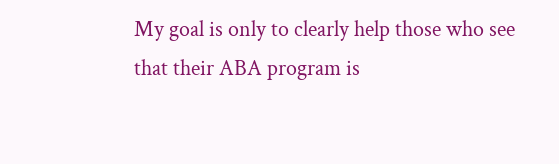My goal is only to clearly help those who see that their ABA program is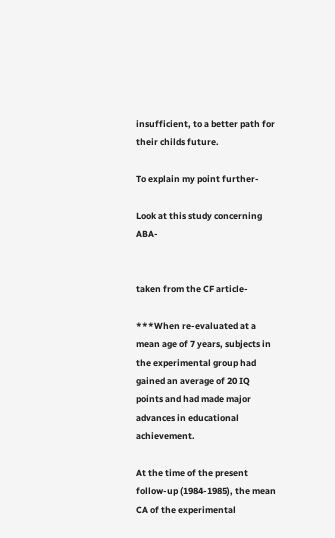insufficient, to a better path for their childs future.

To explain my point further-

Look at this study concerning ABA-


taken from the CF article-

***When re-evaluated at a mean age of 7 years, subjects in the experimental group had gained an average of 20 IQ points and had made major advances in educational achievement.

At the time of the present follow-up (1984-1985), the mean CA of the experimental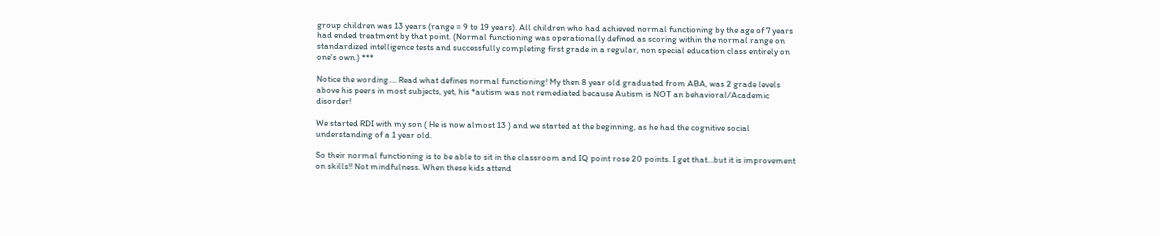group children was 13 years (range = 9 to 19 years). All children who had achieved normal functioning by the age of 7 years had ended treatment by that point. (Normal functioning was operationally defined as scoring within the normal range on standardized intelligence tests and successfully completing first grade in a regular, non special education class entirely on one's own.) ***

Notice the wording.... Read what defines normal functioning! My then 8 year old graduated from ABA, was 2 grade levels above his peers in most subjects, yet, his *autism was not remediated because Autism is NOT an behavioral/Academic disorder!

We started RDI with my son ( He is now almost 13 ) and we started at the beginning, as he had the cognitive social understanding of a 1 year old.

So their normal functioning is to be able to sit in the classroom and IQ point rose 20 points. I get that...but it is improvement on skills!! Not mindfulness. When these kids attend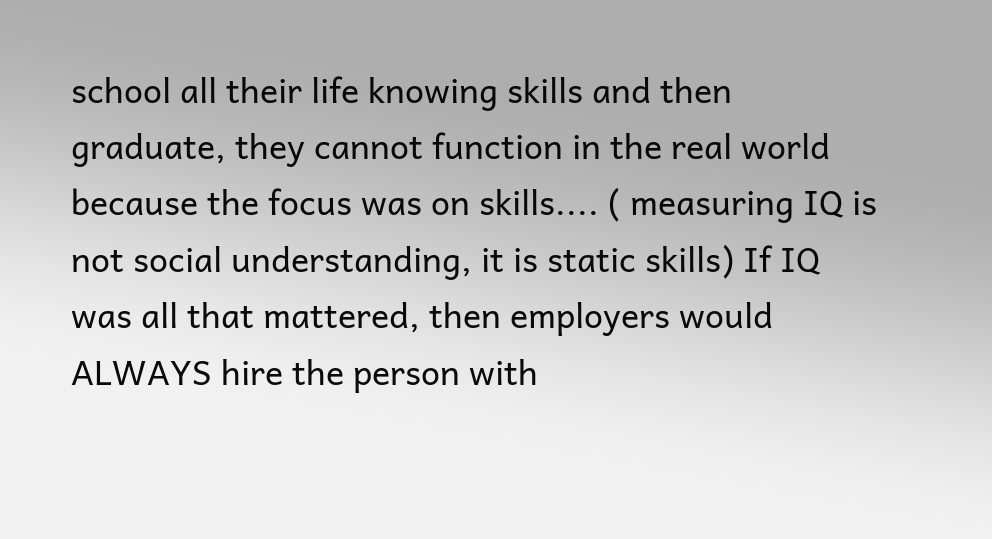school all their life knowing skills and then graduate, they cannot function in the real world because the focus was on skills.... ( measuring IQ is not social understanding, it is static skills) If IQ was all that mattered, then employers would ALWAYS hire the person with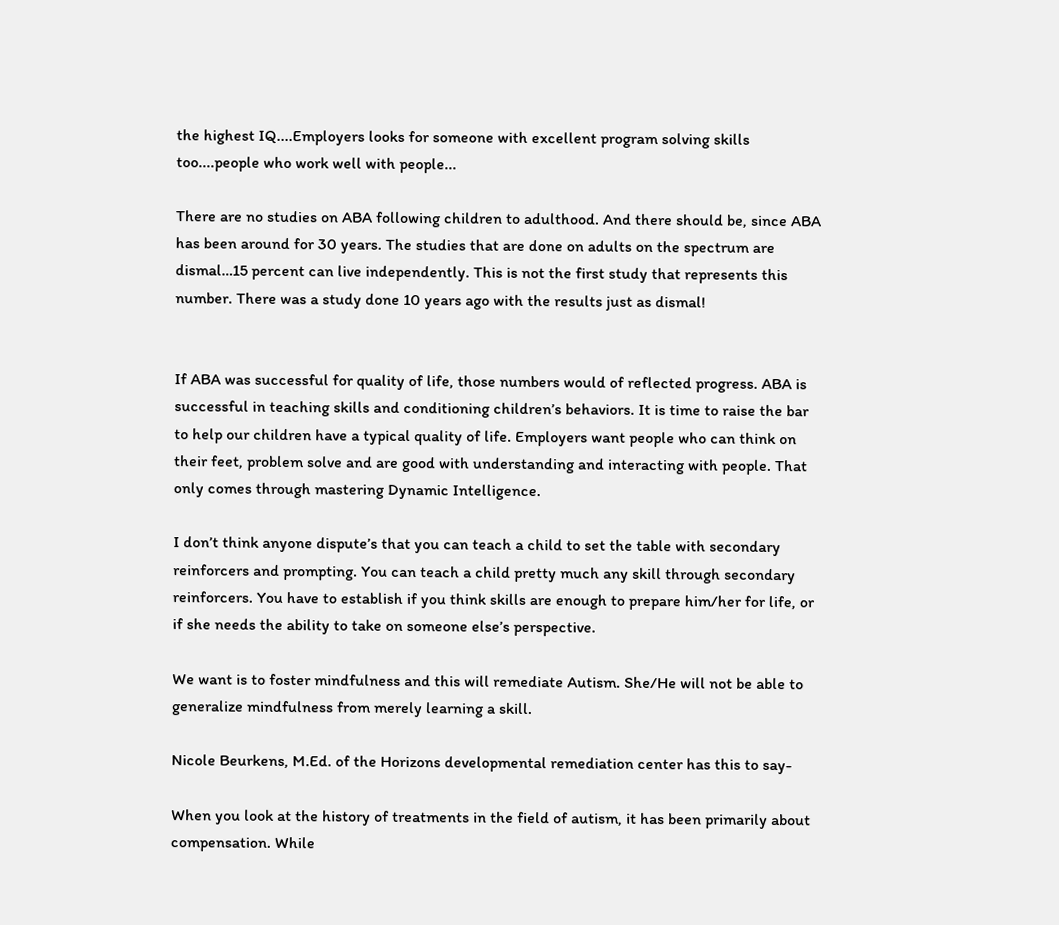the highest IQ....Employers looks for someone with excellent program solving skills too....people who work well with people...

There are no studies on ABA following children to adulthood. And there should be, since ABA has been around for 30 years. The studies that are done on adults on the spectrum are dismal…15 percent can live independently. This is not the first study that represents this number. There was a study done 10 years ago with the results just as dismal!


If ABA was successful for quality of life, those numbers would of reflected progress. ABA is successful in teaching skills and conditioning children’s behaviors. It is time to raise the bar to help our children have a typical quality of life. Employers want people who can think on their feet, problem solve and are good with understanding and interacting with people. That only comes through mastering Dynamic Intelligence.

I don’t think anyone dispute’s that you can teach a child to set the table with secondary reinforcers and prompting. You can teach a child pretty much any skill through secondary reinforcers. You have to establish if you think skills are enough to prepare him/her for life, or if she needs the ability to take on someone else’s perspective.

We want is to foster mindfulness and this will remediate Autism. She/He will not be able to generalize mindfulness from merely learning a skill.

Nicole Beurkens, M.Ed. of the Horizons developmental remediation center has this to say-

When you look at the history of treatments in the field of autism, it has been primarily about compensation. While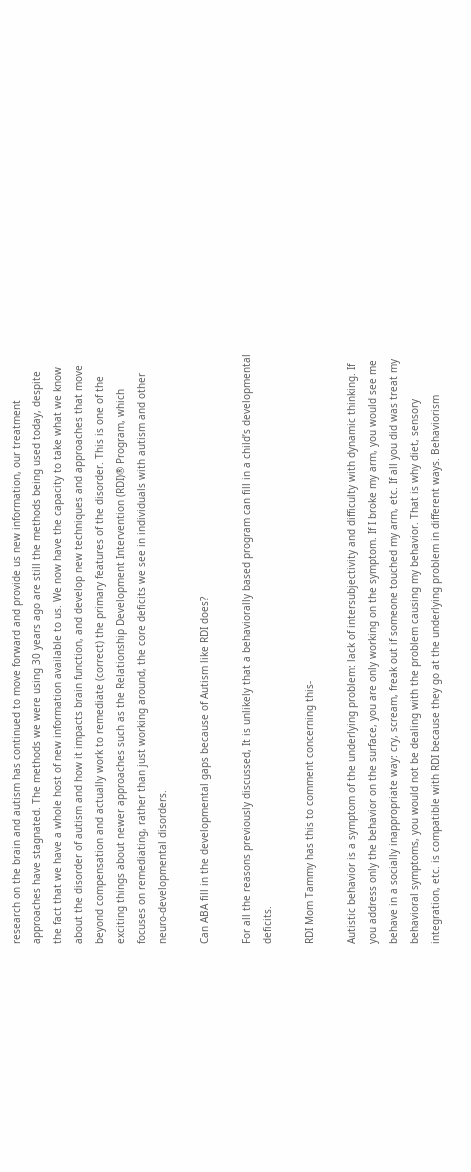research on the brain and autism has continued to move forward and provide us new information, our treatment approaches have stagnated. The methods we were using 30 years ago are still the methods being used today, despite the fact that we have a whole host of new information available to us. We now have the capacity to take what we know about the disorder of autism and how it impacts brain function, and develop new techniques and approaches that move beyond compensation and actually work to remediate (correct) the primary features of the disorder. This is one of the exciting things about newer approaches such as the Relationship Development Intervention (RDI)® Program, which focuses on remediating, rather than just working around, the core deficits we see in individuals with autism and other neuro-developmental disorders.

Can ABA fill in the developmental gaps because of Autism like RDI does?

For all the reasons previously discussed, It is unlikely that a behaviorally based program can fill in a child’s developmental deficits.

RDI Mom Tammy has this to comment concerning this-

Autistic behavior is a symptom of the underlying problem: lack of intersubjectivity and difficulty with dynamic thinking. If you address only the behavior on the surface, you are only working on the symptom. If I broke my arm, you would see me behave in a socially inappropriate way: cry, scream, freak out if someone touched my arm, etc. If all you did was treat my behavioral symptoms, you would not be dealing with the problem causing my behavior. That is why diet, sensory integration, etc. is compatible with RDI because they go at the underlying problem in different ways. Behaviorism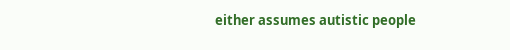either assumes autistic people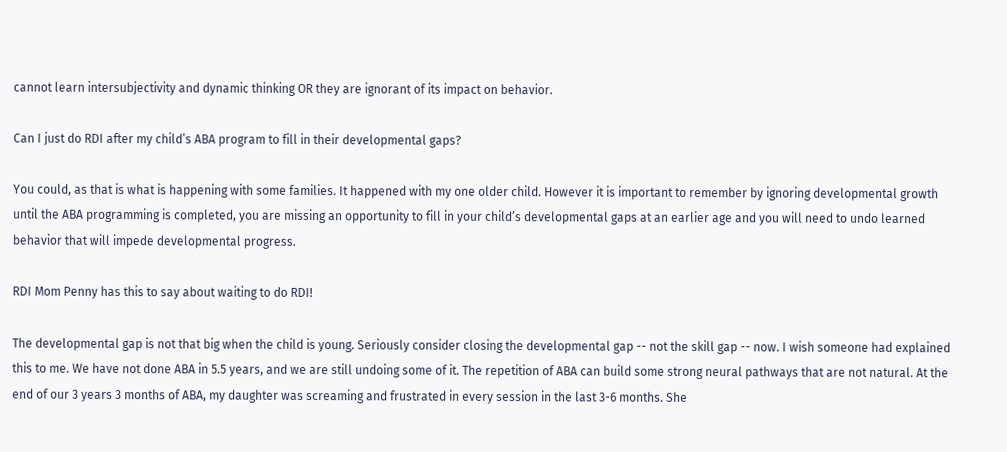cannot learn intersubjectivity and dynamic thinking OR they are ignorant of its impact on behavior.

Can I just do RDI after my child’s ABA program to fill in their developmental gaps?

You could, as that is what is happening with some families. It happened with my one older child. However it is important to remember by ignoring developmental growth until the ABA programming is completed, you are missing an opportunity to fill in your child’s developmental gaps at an earlier age and you will need to undo learned behavior that will impede developmental progress.

RDI Mom Penny has this to say about waiting to do RDI!

The developmental gap is not that big when the child is young. Seriously consider closing the developmental gap -- not the skill gap -- now. I wish someone had explained this to me. We have not done ABA in 5.5 years, and we are still undoing some of it. The repetition of ABA can build some strong neural pathways that are not natural. At the end of our 3 years 3 months of ABA, my daughter was screaming and frustrated in every session in the last 3-6 months. She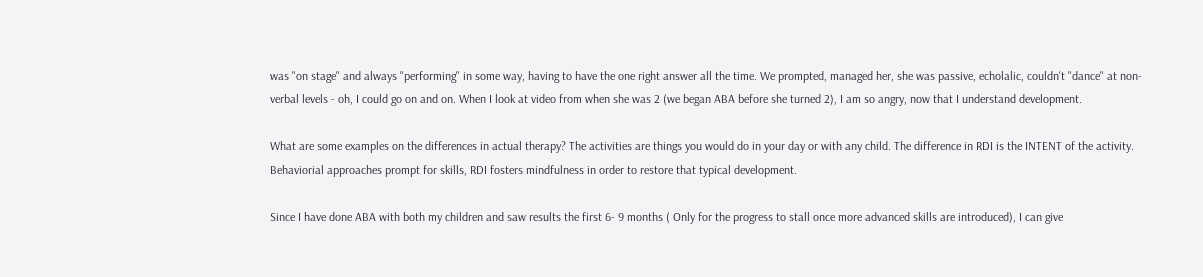was "on stage" and always "performing" in some way, having to have the one right answer all the time. We prompted, managed her, she was passive, echolalic, couldn't "dance" at non-verbal levels - oh, I could go on and on. When I look at video from when she was 2 (we began ABA before she turned 2), I am so angry, now that I understand development.

What are some examples on the differences in actual therapy? The activities are things you would do in your day or with any child. The difference in RDI is the INTENT of the activity. Behaviorial approaches prompt for skills, RDI fosters mindfulness in order to restore that typical development.

Since I have done ABA with both my children and saw results the first 6- 9 months ( Only for the progress to stall once more advanced skills are introduced), I can give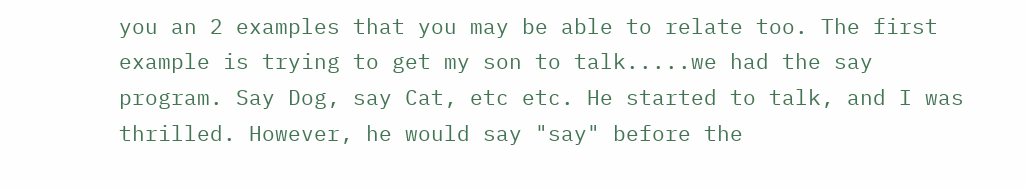you an 2 examples that you may be able to relate too. The first example is trying to get my son to talk.....we had the say program. Say Dog, say Cat, etc etc. He started to talk, and I was thrilled. However, he would say "say" before the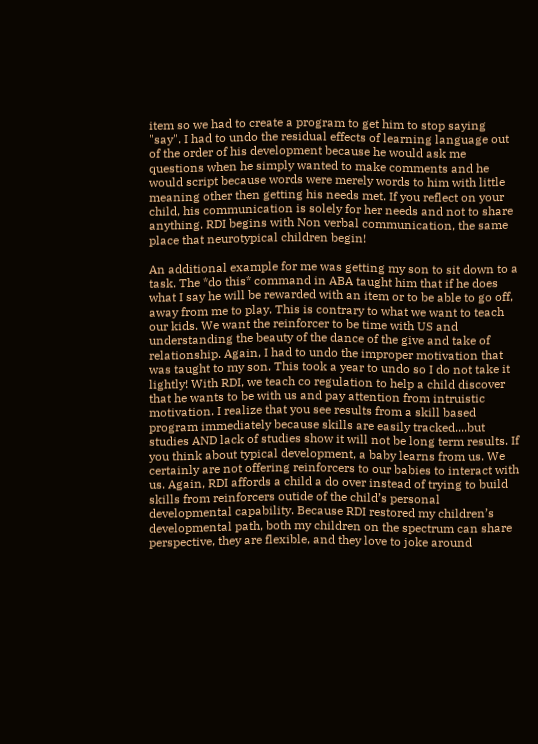item so we had to create a program to get him to stop saying "say". I had to undo the residual effects of learning language out of the order of his development because he would ask me questions when he simply wanted to make comments and he would script because words were merely words to him with little meaning other then getting his needs met. If you reflect on your child, his communication is solely for her needs and not to share anything. RDI begins with Non verbal communication, the same place that neurotypical children begin!

An additional example for me was getting my son to sit down to a task. The *do this* command in ABA taught him that if he does what I say he will be rewarded with an item or to be able to go off, away from me to play. This is contrary to what we want to teach our kids. We want the reinforcer to be time with US and understanding the beauty of the dance of the give and take of relationship. Again, I had to undo the improper motivation that was taught to my son. This took a year to undo so I do not take it lightly! With RDI, we teach co regulation to help a child discover that he wants to be with us and pay attention from intruistic motivation. I realize that you see results from a skill based program immediately because skills are easily tracked....but studies AND lack of studies show it will not be long term results. If you think about typical development, a baby learns from us. We certainly are not offering reinforcers to our babies to interact with us. Again, RDI affords a child a do over instead of trying to build skills from reinforcers outide of the child’s personal developmental capability. Because RDI restored my children’s developmental path, both my children on the spectrum can share perspective, they are flexible, and they love to joke around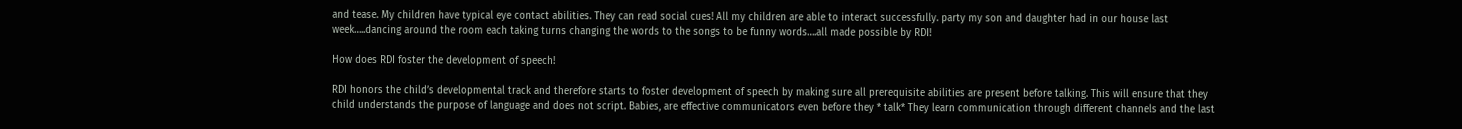and tease. My children have typical eye contact abilities. They can read social cues! All my children are able to interact successfully. party my son and daughter had in our house last week…..dancing around the room each taking turns changing the words to the songs to be funny words….all made possible by RDI!

How does RDI foster the development of speech!

RDI honors the child’s developmental track and therefore starts to foster development of speech by making sure all prerequisite abilities are present before talking. This will ensure that they child understands the purpose of language and does not script. Babies, are effective communicators even before they * talk* They learn communication through different channels and the last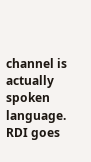channel is actually spoken language. RDI goes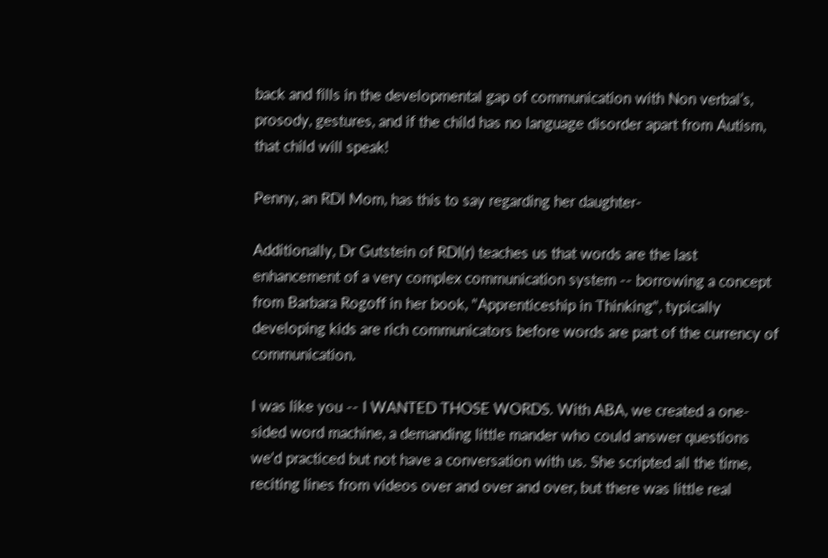back and fills in the developmental gap of communication with Non verbal’s, prosody, gestures, and if the child has no language disorder apart from Autism, that child will speak!

Penny, an RDI Mom, has this to say regarding her daughter-

Additionally, Dr Gutstein of RDI(r) teaches us that words are the last enhancement of a very complex communication system -- borrowing a concept from Barbara Rogoff in her book, "Apprenticeship in Thinking", typically developing kids are rich communicators before words are part of the currency of communication.

I was like you -- I WANTED THOSE WORDS. With ABA, we created a one-sided word machine, a demanding little mander who could answer questions we'd practiced but not have a conversation with us. She scripted all the time, reciting lines from videos over and over and over, but there was little real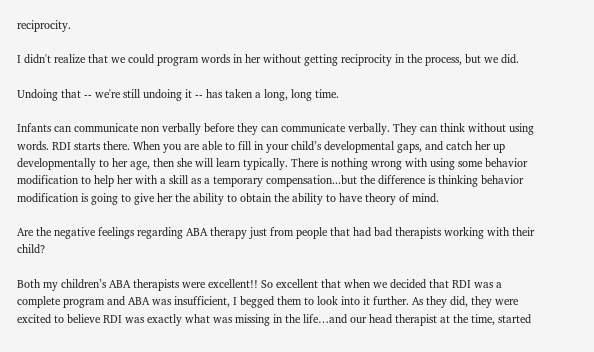reciprocity.

I didn't realize that we could program words in her without getting reciprocity in the process, but we did.

Undoing that -- we're still undoing it -- has taken a long, long time.

Infants can communicate non verbally before they can communicate verbally. They can think without using words. RDI starts there. When you are able to fill in your child’s developmental gaps, and catch her up developmentally to her age, then she will learn typically. There is nothing wrong with using some behavior modification to help her with a skill as a temporary compensation...but the difference is thinking behavior modification is going to give her the ability to obtain the ability to have theory of mind.

Are the negative feelings regarding ABA therapy just from people that had bad therapists working with their child?

Both my children’s ABA therapists were excellent!! So excellent that when we decided that RDI was a complete program and ABA was insufficient, I begged them to look into it further. As they did, they were excited to believe RDI was exactly what was missing in the life…and our head therapist at the time, started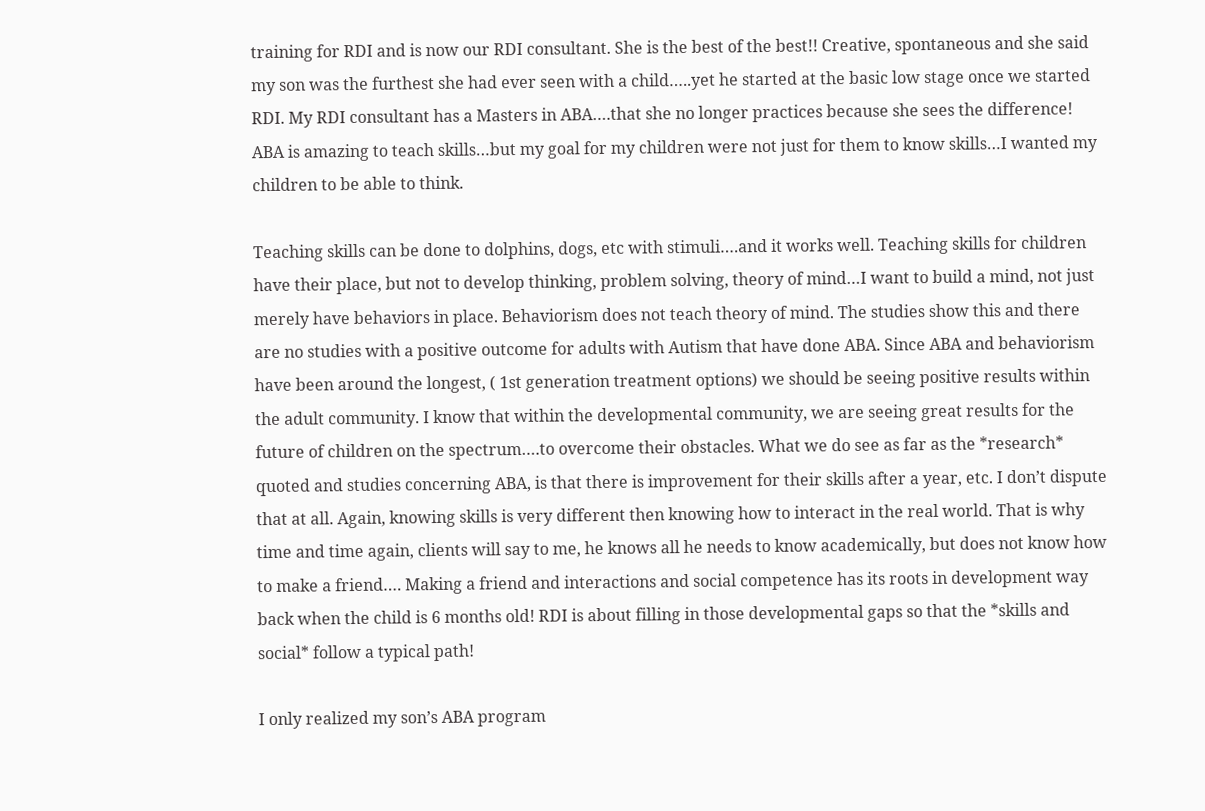training for RDI and is now our RDI consultant. She is the best of the best!! Creative, spontaneous and she said my son was the furthest she had ever seen with a child…..yet he started at the basic low stage once we started RDI. My RDI consultant has a Masters in ABA….that she no longer practices because she sees the difference! ABA is amazing to teach skills…but my goal for my children were not just for them to know skills…I wanted my children to be able to think.

Teaching skills can be done to dolphins, dogs, etc with stimuli….and it works well. Teaching skills for children have their place, but not to develop thinking, problem solving, theory of mind…I want to build a mind, not just merely have behaviors in place. Behaviorism does not teach theory of mind. The studies show this and there are no studies with a positive outcome for adults with Autism that have done ABA. Since ABA and behaviorism have been around the longest, ( 1st generation treatment options) we should be seeing positive results within the adult community. I know that within the developmental community, we are seeing great results for the future of children on the spectrum….to overcome their obstacles. What we do see as far as the *research* quoted and studies concerning ABA, is that there is improvement for their skills after a year, etc. I don’t dispute that at all. Again, knowing skills is very different then knowing how to interact in the real world. That is why time and time again, clients will say to me, he knows all he needs to know academically, but does not know how to make a friend…. Making a friend and interactions and social competence has its roots in development way back when the child is 6 months old! RDI is about filling in those developmental gaps so that the *skills and social* follow a typical path!

I only realized my son’s ABA program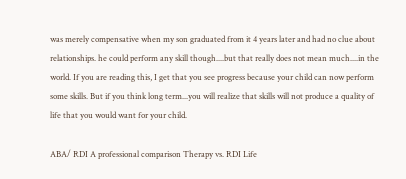was merely compensative when my son graduated from it 4 years later and had no clue about relationships. he could perform any skill though....but that really does not mean much....in the world. If you are reading this, I get that you see progress because your child can now perform some skills. But if you think long term...you will realize that skills will not produce a quality of life that you would want for your child.

ABA/ RDI A professional comparison Therapy vs. RDI Life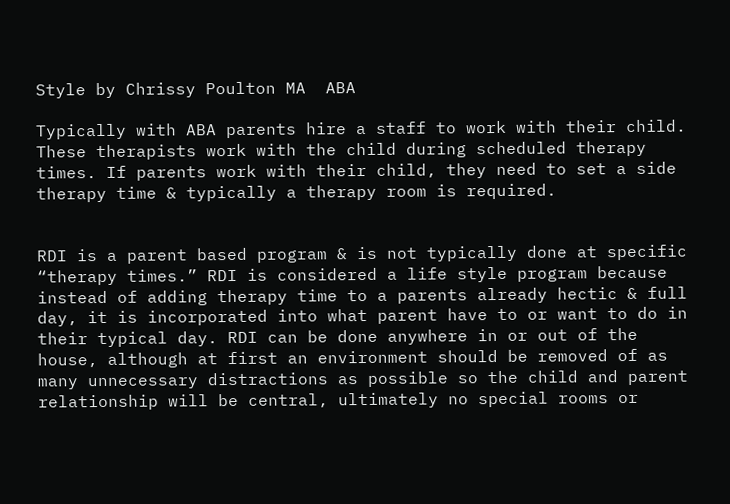Style by Chrissy Poulton MA  ABA

Typically with ABA parents hire a staff to work with their child. These therapists work with the child during scheduled therapy times. If parents work with their child, they need to set a side therapy time & typically a therapy room is required.


RDI is a parent based program & is not typically done at specific “therapy times.” RDI is considered a life style program because instead of adding therapy time to a parents already hectic & full day, it is incorporated into what parent have to or want to do in their typical day. RDI can be done anywhere in or out of the house, although at first an environment should be removed of as many unnecessary distractions as possible so the child and parent relationship will be central, ultimately no special rooms or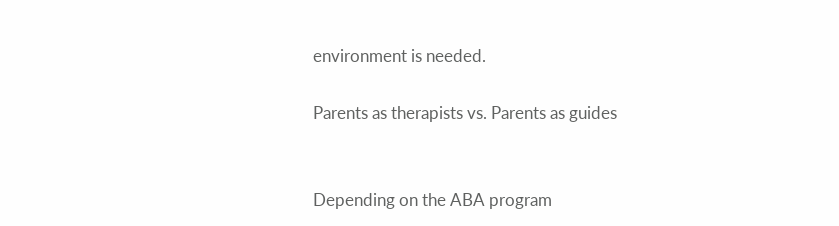environment is needed.

Parents as therapists vs. Parents as guides


Depending on the ABA program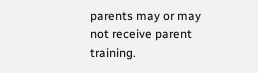parents may or may not receive parent training.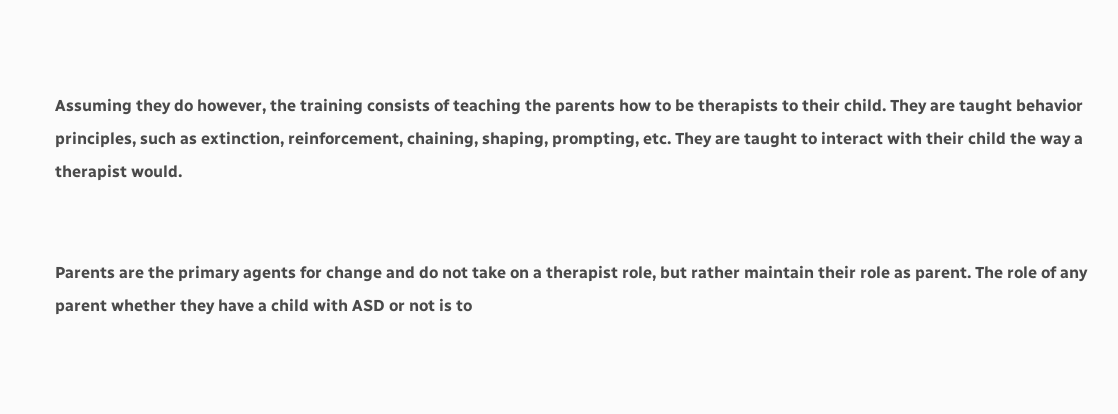Assuming they do however, the training consists of teaching the parents how to be therapists to their child. They are taught behavior principles, such as extinction, reinforcement, chaining, shaping, prompting, etc. They are taught to interact with their child the way a therapist would.


Parents are the primary agents for change and do not take on a therapist role, but rather maintain their role as parent. The role of any parent whether they have a child with ASD or not is to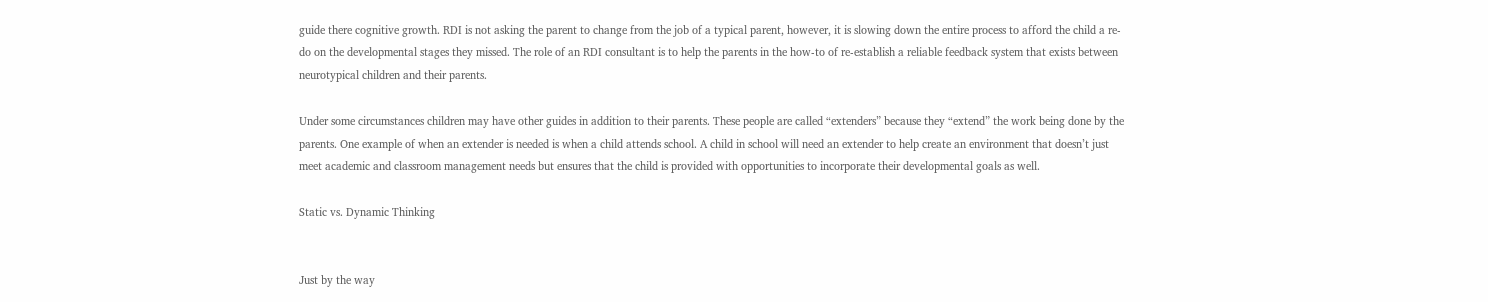guide there cognitive growth. RDI is not asking the parent to change from the job of a typical parent, however, it is slowing down the entire process to afford the child a re-do on the developmental stages they missed. The role of an RDI consultant is to help the parents in the how-to of re-establish a reliable feedback system that exists between neurotypical children and their parents.

Under some circumstances children may have other guides in addition to their parents. These people are called “extenders” because they “extend” the work being done by the parents. One example of when an extender is needed is when a child attends school. A child in school will need an extender to help create an environment that doesn’t just meet academic and classroom management needs but ensures that the child is provided with opportunities to incorporate their developmental goals as well.

Static vs. Dynamic Thinking


Just by the way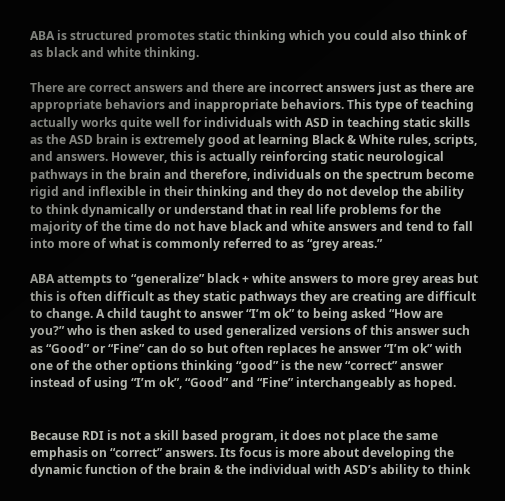ABA is structured promotes static thinking which you could also think of as black and white thinking.

There are correct answers and there are incorrect answers just as there are appropriate behaviors and inappropriate behaviors. This type of teaching actually works quite well for individuals with ASD in teaching static skills as the ASD brain is extremely good at learning Black & White rules, scripts, and answers. However, this is actually reinforcing static neurological pathways in the brain and therefore, individuals on the spectrum become rigid and inflexible in their thinking and they do not develop the ability to think dynamically or understand that in real life problems for the majority of the time do not have black and white answers and tend to fall into more of what is commonly referred to as “grey areas.”

ABA attempts to “generalize” black + white answers to more grey areas but this is often difficult as they static pathways they are creating are difficult to change. A child taught to answer “I’m ok” to being asked “How are you?” who is then asked to used generalized versions of this answer such as “Good” or “Fine” can do so but often replaces he answer “I’m ok” with one of the other options thinking “good” is the new “correct” answer instead of using “I’m ok”, “Good” and “Fine” interchangeably as hoped.


Because RDI is not a skill based program, it does not place the same emphasis on “correct” answers. Its focus is more about developing the dynamic function of the brain & the individual with ASD’s ability to think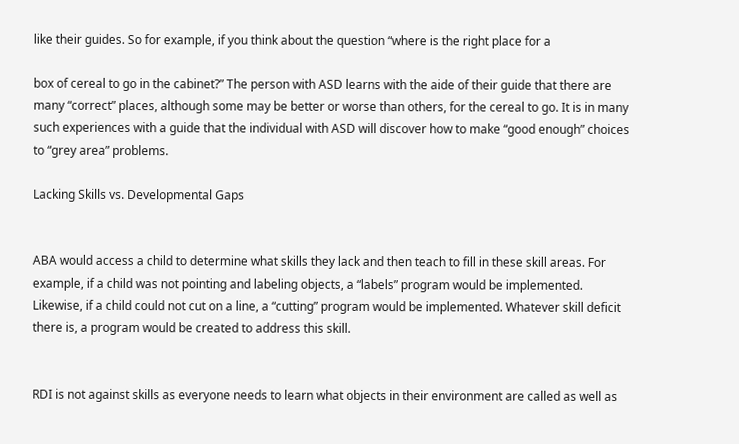like their guides. So for example, if you think about the question “where is the right place for a

box of cereal to go in the cabinet?” The person with ASD learns with the aide of their guide that there are many “correct” places, although some may be better or worse than others, for the cereal to go. It is in many such experiences with a guide that the individual with ASD will discover how to make “good enough” choices to “grey area” problems.

Lacking Skills vs. Developmental Gaps


ABA would access a child to determine what skills they lack and then teach to fill in these skill areas. For example, if a child was not pointing and labeling objects, a “labels” program would be implemented. Likewise, if a child could not cut on a line, a “cutting” program would be implemented. Whatever skill deficit there is, a program would be created to address this skill.


RDI is not against skills as everyone needs to learn what objects in their environment are called as well as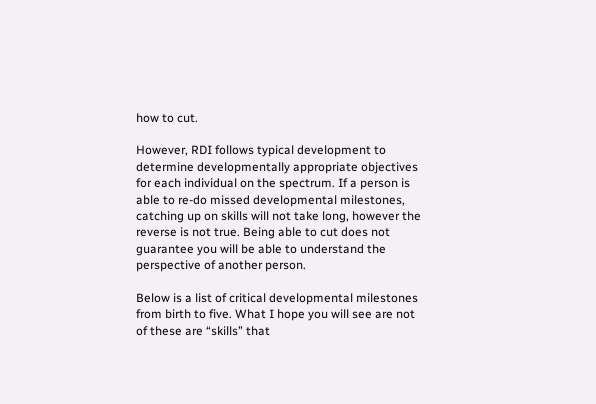how to cut.

However, RDI follows typical development to determine developmentally appropriate objectives for each individual on the spectrum. If a person is able to re-do missed developmental milestones, catching up on skills will not take long, however the reverse is not true. Being able to cut does not guarantee you will be able to understand the perspective of another person.

Below is a list of critical developmental milestones from birth to five. What I hope you will see are not of these are “skills” that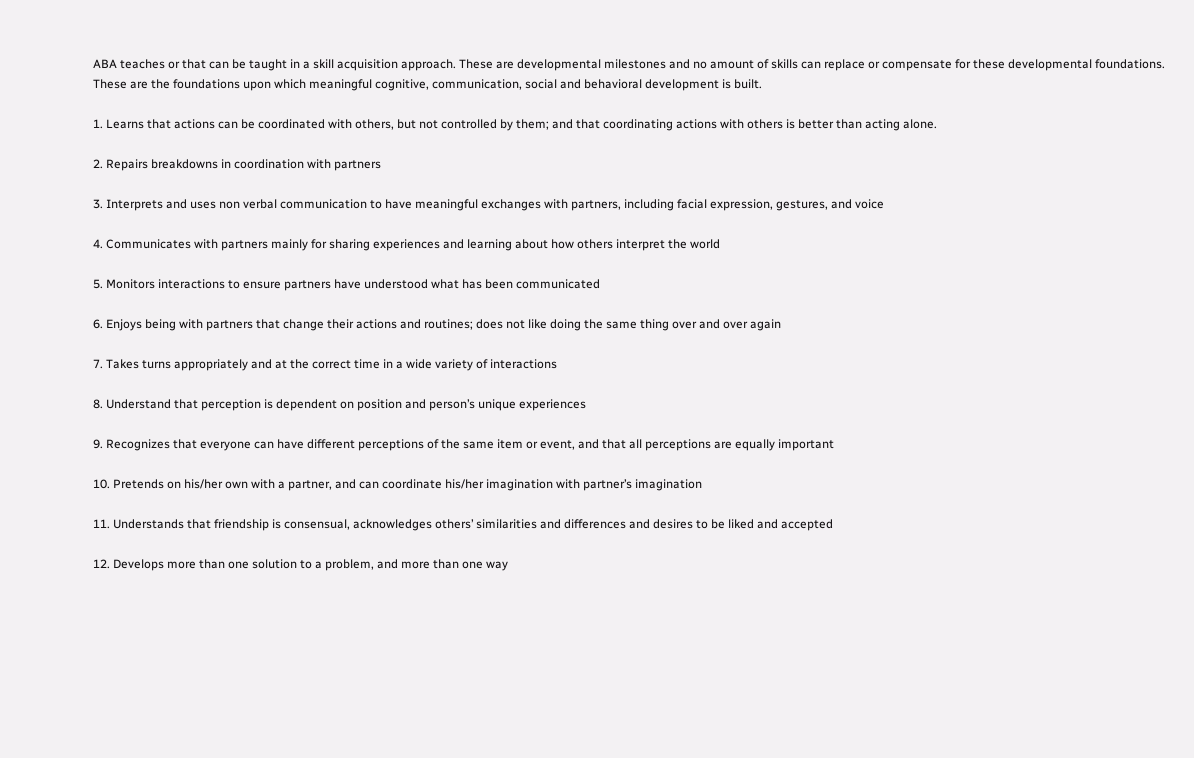ABA teaches or that can be taught in a skill acquisition approach. These are developmental milestones and no amount of skills can replace or compensate for these developmental foundations. These are the foundations upon which meaningful cognitive, communication, social and behavioral development is built.

1. Learns that actions can be coordinated with others, but not controlled by them; and that coordinating actions with others is better than acting alone.

2. Repairs breakdowns in coordination with partners

3. Interprets and uses non verbal communication to have meaningful exchanges with partners, including facial expression, gestures, and voice

4. Communicates with partners mainly for sharing experiences and learning about how others interpret the world

5. Monitors interactions to ensure partners have understood what has been communicated

6. Enjoys being with partners that change their actions and routines; does not like doing the same thing over and over again

7. Takes turns appropriately and at the correct time in a wide variety of interactions

8. Understand that perception is dependent on position and person’s unique experiences

9. Recognizes that everyone can have different perceptions of the same item or event, and that all perceptions are equally important

10. Pretends on his/her own with a partner, and can coordinate his/her imagination with partner’s imagination

11. Understands that friendship is consensual, acknowledges others’ similarities and differences and desires to be liked and accepted

12. Develops more than one solution to a problem, and more than one way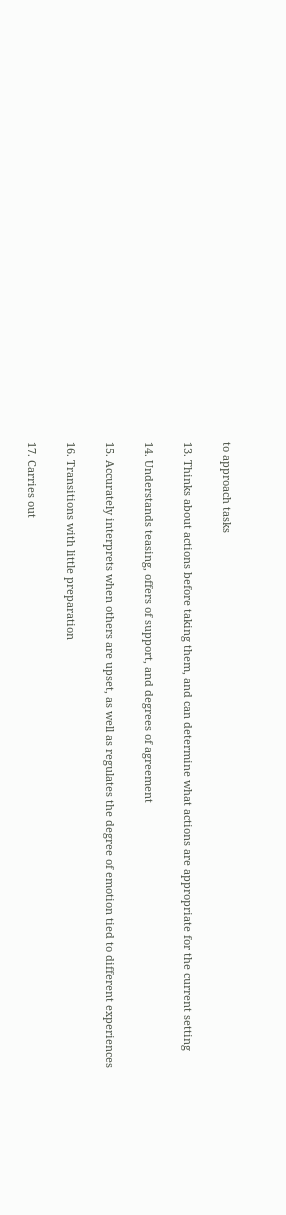to approach tasks

13. Thinks about actions before taking them, and can determine what actions are appropriate for the current setting

14. Understands teasing, offers of support, and degrees of agreement

15. Accurately interprets when others are upset, as well as regulates the degree of emotion tied to different experiences

16. Transitions with little preparation

17. Carries out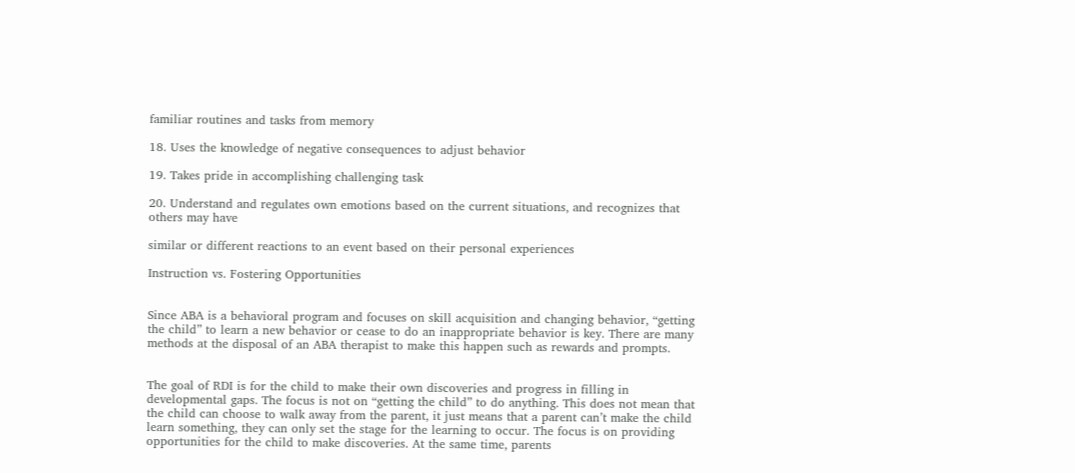familiar routines and tasks from memory

18. Uses the knowledge of negative consequences to adjust behavior

19. Takes pride in accomplishing challenging task

20. Understand and regulates own emotions based on the current situations, and recognizes that others may have

similar or different reactions to an event based on their personal experiences

Instruction vs. Fostering Opportunities


Since ABA is a behavioral program and focuses on skill acquisition and changing behavior, “getting the child” to learn a new behavior or cease to do an inappropriate behavior is key. There are many methods at the disposal of an ABA therapist to make this happen such as rewards and prompts.


The goal of RDI is for the child to make their own discoveries and progress in filling in developmental gaps. The focus is not on “getting the child” to do anything. This does not mean that the child can choose to walk away from the parent, it just means that a parent can’t make the child learn something, they can only set the stage for the learning to occur. The focus is on providing opportunities for the child to make discoveries. At the same time, parents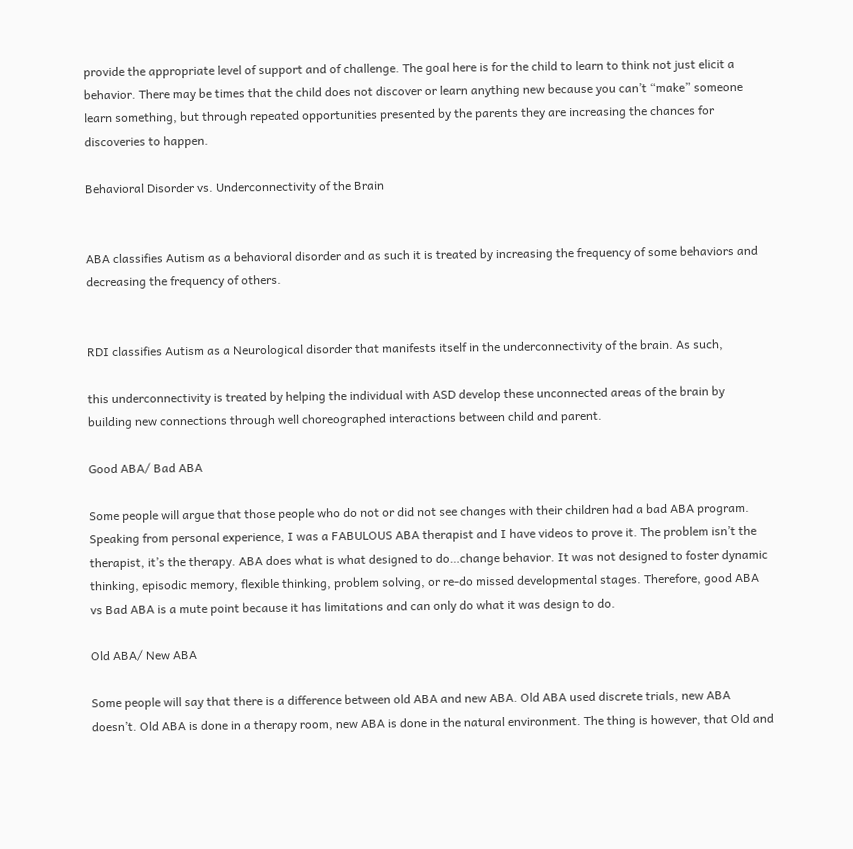provide the appropriate level of support and of challenge. The goal here is for the child to learn to think not just elicit a behavior. There may be times that the child does not discover or learn anything new because you can’t “make” someone learn something, but through repeated opportunities presented by the parents they are increasing the chances for discoveries to happen.

Behavioral Disorder vs. Underconnectivity of the Brain


ABA classifies Autism as a behavioral disorder and as such it is treated by increasing the frequency of some behaviors and decreasing the frequency of others.


RDI classifies Autism as a Neurological disorder that manifests itself in the underconnectivity of the brain. As such,

this underconnectivity is treated by helping the individual with ASD develop these unconnected areas of the brain by building new connections through well choreographed interactions between child and parent.

Good ABA/ Bad ABA

Some people will argue that those people who do not or did not see changes with their children had a bad ABA program. Speaking from personal experience, I was a FABULOUS ABA therapist and I have videos to prove it. The problem isn’t the therapist, it’s the therapy. ABA does what is what designed to do…change behavior. It was not designed to foster dynamic thinking, episodic memory, flexible thinking, problem solving, or re-do missed developmental stages. Therefore, good ABA vs Bad ABA is a mute point because it has limitations and can only do what it was design to do.

Old ABA/ New ABA

Some people will say that there is a difference between old ABA and new ABA. Old ABA used discrete trials, new ABA doesn’t. Old ABA is done in a therapy room, new ABA is done in the natural environment. The thing is however, that Old and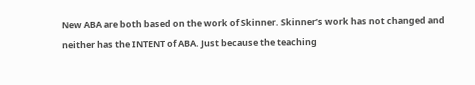New ABA are both based on the work of Skinner. Skinner’s work has not changed and neither has the INTENT of ABA. Just because the teaching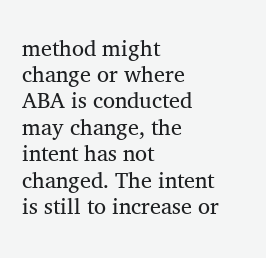method might change or where ABA is conducted may change, the intent has not changed. The intent is still to increase or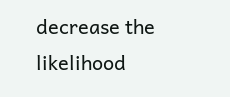decrease the likelihood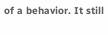of a behavior. It still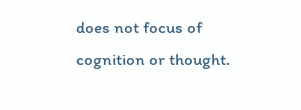does not focus of cognition or thought.